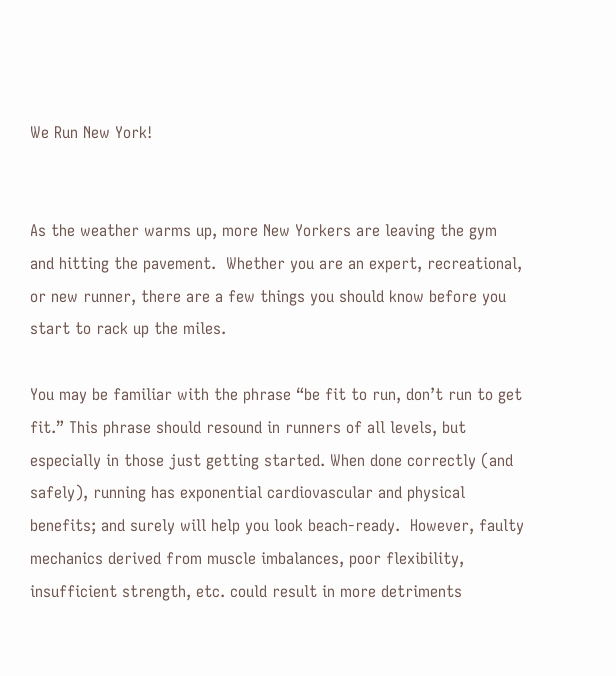We Run New York!


As the weather warms up, more New Yorkers are leaving the gym and hitting the pavement.  Whether you are an expert, recreational, or new runner, there are a few things you should know before you start to rack up the miles.

You may be familiar with the phrase “be fit to run, don’t run to get fit.” This phrase should resound in runners of all levels, but especially in those just getting started. When done correctly (and safely), running has exponential cardiovascular and physical benefits; and surely will help you look beach-ready.  However, faulty mechanics derived from muscle imbalances, poor flexibility, insufficient strength, etc. could result in more detriments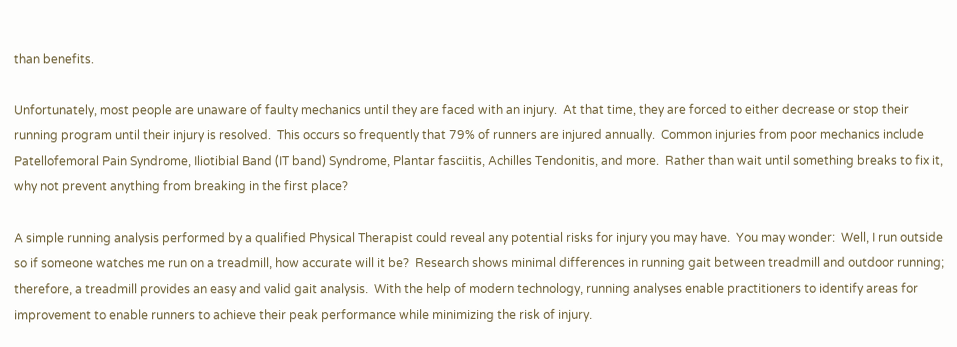than benefits.

Unfortunately, most people are unaware of faulty mechanics until they are faced with an injury.  At that time, they are forced to either decrease or stop their running program until their injury is resolved.  This occurs so frequently that 79% of runners are injured annually.  Common injuries from poor mechanics include Patellofemoral Pain Syndrome, Iliotibial Band (IT band) Syndrome, Plantar fasciitis, Achilles Tendonitis, and more.  Rather than wait until something breaks to fix it, why not prevent anything from breaking in the first place?

A simple running analysis performed by a qualified Physical Therapist could reveal any potential risks for injury you may have.  You may wonder:  Well, I run outside so if someone watches me run on a treadmill, how accurate will it be?  Research shows minimal differences in running gait between treadmill and outdoor running; therefore, a treadmill provides an easy and valid gait analysis.  With the help of modern technology, running analyses enable practitioners to identify areas for improvement to enable runners to achieve their peak performance while minimizing the risk of injury.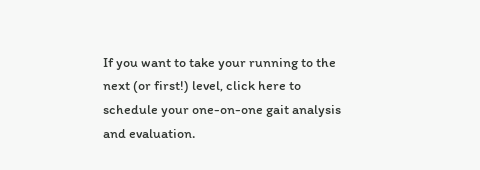If you want to take your running to the next (or first!) level, click here to schedule your one-on-one gait analysis and evaluation.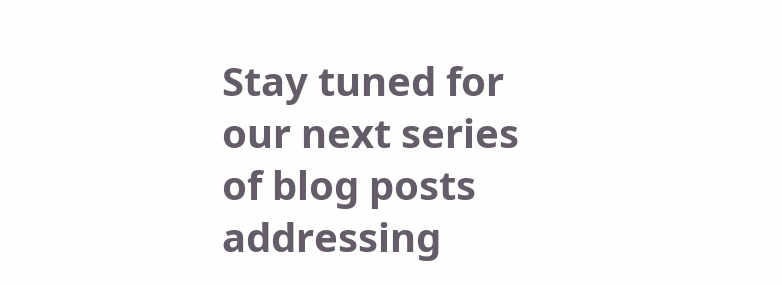Stay tuned for our next series of blog posts addressing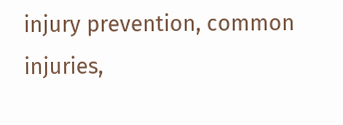injury prevention, common injuries,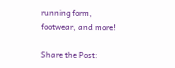running form, footwear, and more!

Share the Post: